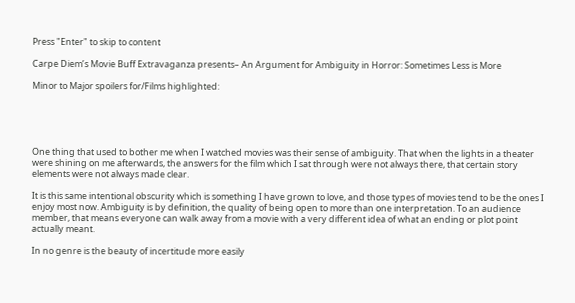Press "Enter" to skip to content

Carpe Diem’s Movie Buff Extravaganza presents– An Argument for Ambiguity in Horror: Sometimes Less is More

Minor to Major spoilers for/Films highlighted:





One thing that used to bother me when I watched movies was their sense of ambiguity. That when the lights in a theater were shining on me afterwards, the answers for the film which I sat through were not always there, that certain story elements were not always made clear.

It is this same intentional obscurity which is something I have grown to love, and those types of movies tend to be the ones I enjoy most now. Ambiguity is by definition, the quality of being open to more than one interpretation. To an audience member, that means everyone can walk away from a movie with a very different idea of what an ending or plot point actually meant.

In no genre is the beauty of incertitude more easily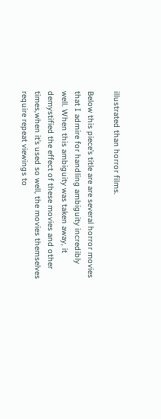illustrated than horror films.

Below this piece’s title are are several horror movies that I admire for handling ambiguity incredibly well. When this ambiguity was taken away, it demystified the effect of these movies and other times,when it’s used so well, the movies themselves require repeat viewings to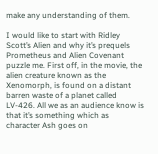make any understanding of them.

I would like to start with Ridley Scott’s Alien and why it’s prequels Prometheus and Alien Covenant puzzle me. First off, in the movie, the alien creature known as the Xenomorph, is found on a distant barren waste of a planet called LV-426. All we as an audience know is that it’s something which as character Ash goes on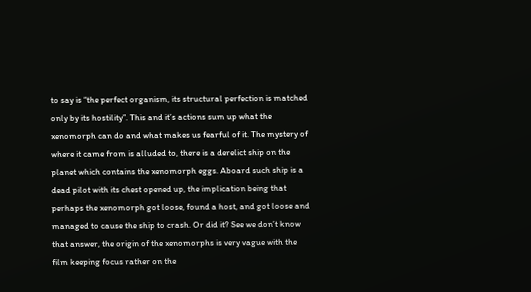to say is “the perfect organism, its structural perfection is matched only by its hostility”. This and it’s actions sum up what the xenomorph can do and what makes us fearful of it. The mystery of where it came from is alluded to, there is a derelict ship on the planet which contains the xenomorph eggs. Aboard such ship is a dead pilot with its chest opened up, the implication being that perhaps the xenomorph got loose, found a host, and got loose and managed to cause the ship to crash. Or did it? See we don’t know that answer, the origin of the xenomorphs is very vague with the film keeping focus rather on the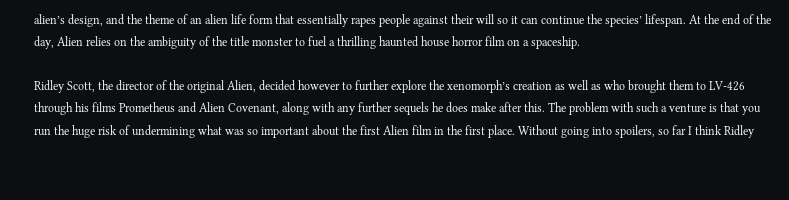alien’s design, and the theme of an alien life form that essentially rapes people against their will so it can continue the species’ lifespan. At the end of the day, Alien relies on the ambiguity of the title monster to fuel a thrilling haunted house horror film on a spaceship.

Ridley Scott, the director of the original Alien, decided however to further explore the xenomorph’s creation as well as who brought them to LV-426 through his films Prometheus and Alien Covenant, along with any further sequels he does make after this. The problem with such a venture is that you run the huge risk of undermining what was so important about the first Alien film in the first place. Without going into spoilers, so far I think Ridley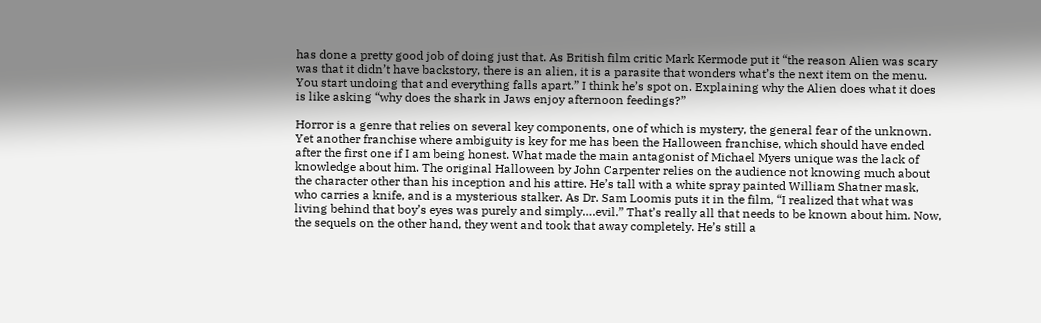has done a pretty good job of doing just that. As British film critic Mark Kermode put it “the reason Alien was scary was that it didn’t have backstory, there is an alien, it is a parasite that wonders what’s the next item on the menu. You start undoing that and everything falls apart.” I think he’s spot on. Explaining why the Alien does what it does is like asking “why does the shark in Jaws enjoy afternoon feedings?”

Horror is a genre that relies on several key components, one of which is mystery, the general fear of the unknown. Yet another franchise where ambiguity is key for me has been the Halloween franchise, which should have ended after the first one if I am being honest. What made the main antagonist of Michael Myers unique was the lack of knowledge about him. The original Halloween by John Carpenter relies on the audience not knowing much about the character other than his inception and his attire. He’s tall with a white spray painted William Shatner mask, who carries a knife, and is a mysterious stalker. As Dr. Sam Loomis puts it in the film, “I realized that what was living behind that boy’s eyes was purely and simply….evil.” That’s really all that needs to be known about him. Now, the sequels on the other hand, they went and took that away completely. He’s still a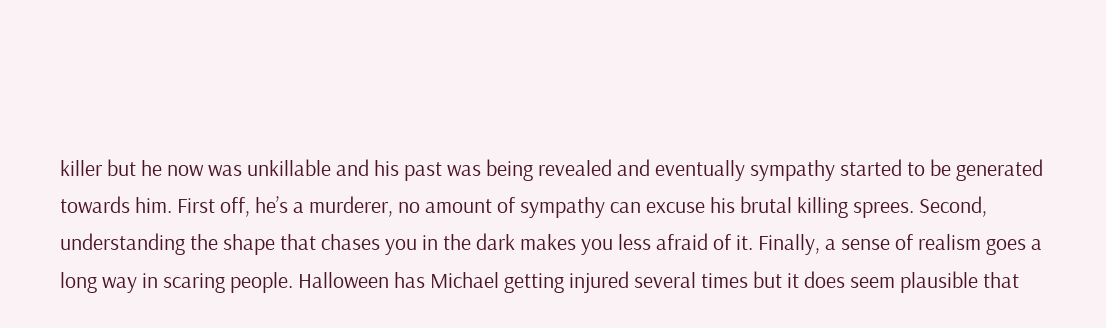killer but he now was unkillable and his past was being revealed and eventually sympathy started to be generated towards him. First off, he’s a murderer, no amount of sympathy can excuse his brutal killing sprees. Second, understanding the shape that chases you in the dark makes you less afraid of it. Finally, a sense of realism goes a long way in scaring people. Halloween has Michael getting injured several times but it does seem plausible that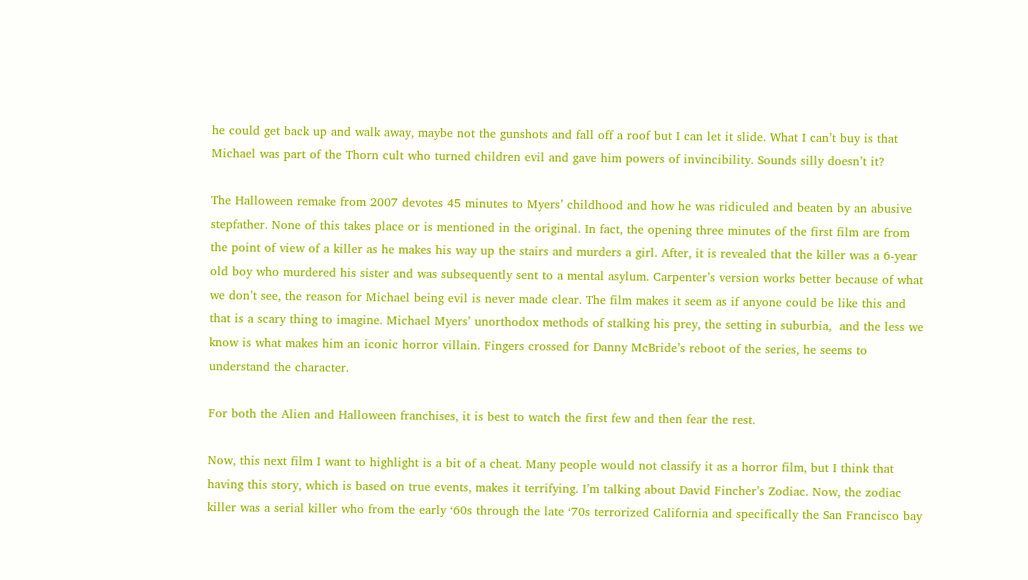he could get back up and walk away, maybe not the gunshots and fall off a roof but I can let it slide. What I can’t buy is that Michael was part of the Thorn cult who turned children evil and gave him powers of invincibility. Sounds silly doesn’t it?

The Halloween remake from 2007 devotes 45 minutes to Myers’ childhood and how he was ridiculed and beaten by an abusive stepfather. None of this takes place or is mentioned in the original. In fact, the opening three minutes of the first film are from the point of view of a killer as he makes his way up the stairs and murders a girl. After, it is revealed that the killer was a 6-year old boy who murdered his sister and was subsequently sent to a mental asylum. Carpenter’s version works better because of what we don’t see, the reason for Michael being evil is never made clear. The film makes it seem as if anyone could be like this and that is a scary thing to imagine. Michael Myers’ unorthodox methods of stalking his prey, the setting in suburbia,  and the less we know is what makes him an iconic horror villain. Fingers crossed for Danny McBride’s reboot of the series, he seems to understand the character.

For both the Alien and Halloween franchises, it is best to watch the first few and then fear the rest.

Now, this next film I want to highlight is a bit of a cheat. Many people would not classify it as a horror film, but I think that having this story, which is based on true events, makes it terrifying. I’m talking about David Fincher’s Zodiac. Now, the zodiac killer was a serial killer who from the early ‘60s through the late ‘70s terrorized California and specifically the San Francisco bay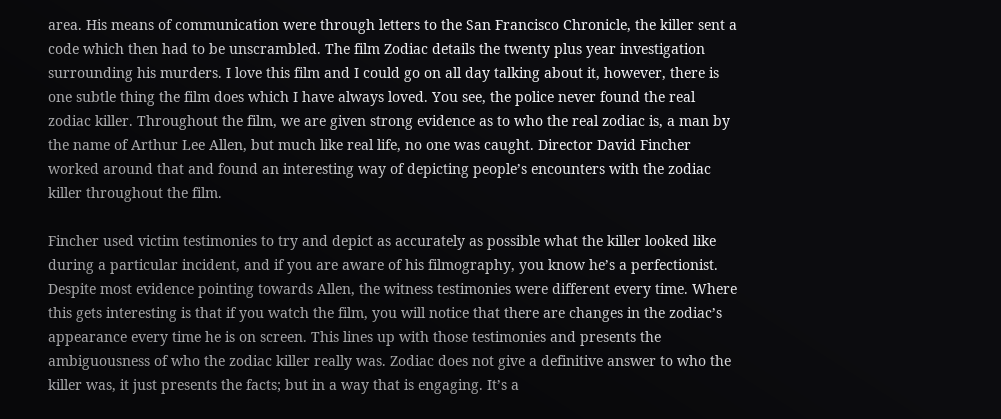area. His means of communication were through letters to the San Francisco Chronicle, the killer sent a code which then had to be unscrambled. The film Zodiac details the twenty plus year investigation surrounding his murders. I love this film and I could go on all day talking about it, however, there is one subtle thing the film does which I have always loved. You see, the police never found the real zodiac killer. Throughout the film, we are given strong evidence as to who the real zodiac is, a man by the name of Arthur Lee Allen, but much like real life, no one was caught. Director David Fincher worked around that and found an interesting way of depicting people’s encounters with the zodiac killer throughout the film.

Fincher used victim testimonies to try and depict as accurately as possible what the killer looked like during a particular incident, and if you are aware of his filmography, you know he’s a perfectionist. Despite most evidence pointing towards Allen, the witness testimonies were different every time. Where this gets interesting is that if you watch the film, you will notice that there are changes in the zodiac’s appearance every time he is on screen. This lines up with those testimonies and presents the ambiguousness of who the zodiac killer really was. Zodiac does not give a definitive answer to who the killer was, it just presents the facts; but in a way that is engaging. It’s a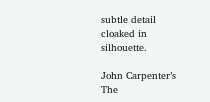subtle detail cloaked in silhouette.

John Carpenter’s The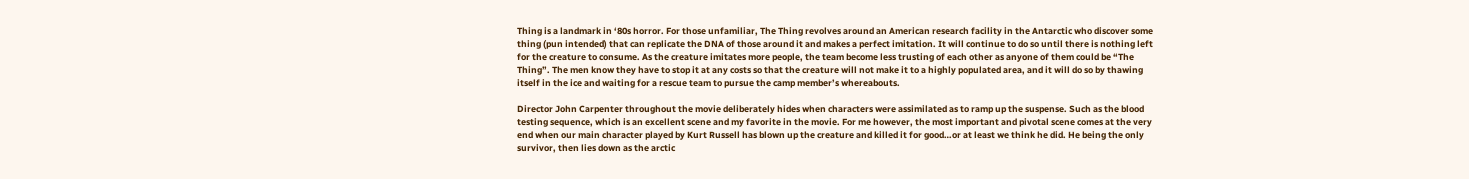Thing is a landmark in ‘80s horror. For those unfamiliar, The Thing revolves around an American research facility in the Antarctic who discover some thing (pun intended) that can replicate the DNA of those around it and makes a perfect imitation. It will continue to do so until there is nothing left for the creature to consume. As the creature imitates more people, the team become less trusting of each other as anyone of them could be “The Thing”. The men know they have to stop it at any costs so that the creature will not make it to a highly populated area, and it will do so by thawing itself in the ice and waiting for a rescue team to pursue the camp member’s whereabouts.

Director John Carpenter throughout the movie deliberately hides when characters were assimilated as to ramp up the suspense. Such as the blood testing sequence, which is an excellent scene and my favorite in the movie. For me however, the most important and pivotal scene comes at the very end when our main character played by Kurt Russell has blown up the creature and killed it for good…or at least we think he did. He being the only survivor, then lies down as the arctic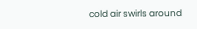cold air swirls around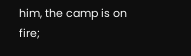him, the camp is on fire;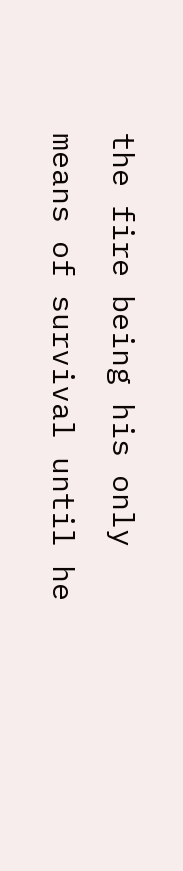the fire being his only means of survival until he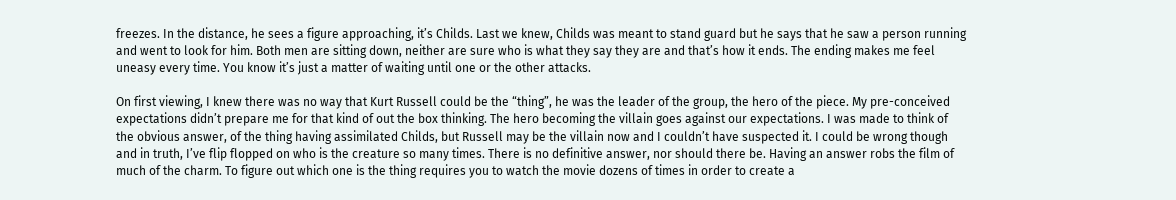freezes. In the distance, he sees a figure approaching, it’s Childs. Last we knew, Childs was meant to stand guard but he says that he saw a person running and went to look for him. Both men are sitting down, neither are sure who is what they say they are and that’s how it ends. The ending makes me feel uneasy every time. You know it’s just a matter of waiting until one or the other attacks.

On first viewing, I knew there was no way that Kurt Russell could be the “thing”, he was the leader of the group, the hero of the piece. My pre-conceived expectations didn’t prepare me for that kind of out the box thinking. The hero becoming the villain goes against our expectations. I was made to think of the obvious answer, of the thing having assimilated Childs, but Russell may be the villain now and I couldn’t have suspected it. I could be wrong though and in truth, I’ve flip flopped on who is the creature so many times. There is no definitive answer, nor should there be. Having an answer robs the film of much of the charm. To figure out which one is the thing requires you to watch the movie dozens of times in order to create a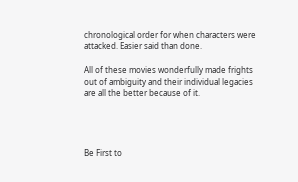chronological order for when characters were attacked. Easier said than done.

All of these movies wonderfully made frights out of ambiguity and their individual legacies are all the better because of it.




Be First to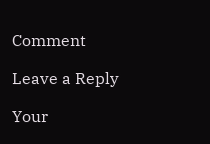Comment

Leave a Reply

Your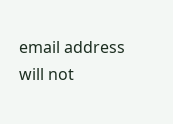email address will not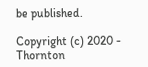be published.

Copyright (c) 2020 - Thornton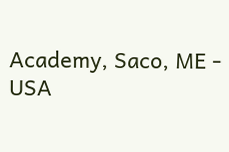Academy, Saco, ME - USA